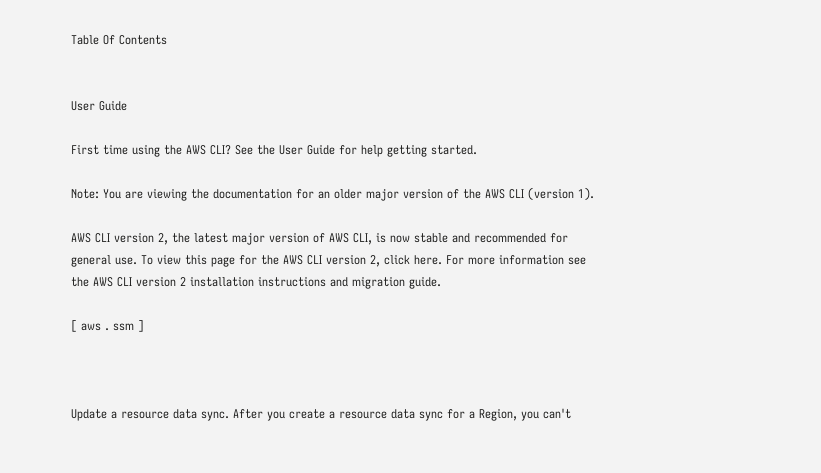Table Of Contents


User Guide

First time using the AWS CLI? See the User Guide for help getting started.

Note: You are viewing the documentation for an older major version of the AWS CLI (version 1).

AWS CLI version 2, the latest major version of AWS CLI, is now stable and recommended for general use. To view this page for the AWS CLI version 2, click here. For more information see the AWS CLI version 2 installation instructions and migration guide.

[ aws . ssm ]



Update a resource data sync. After you create a resource data sync for a Region, you can't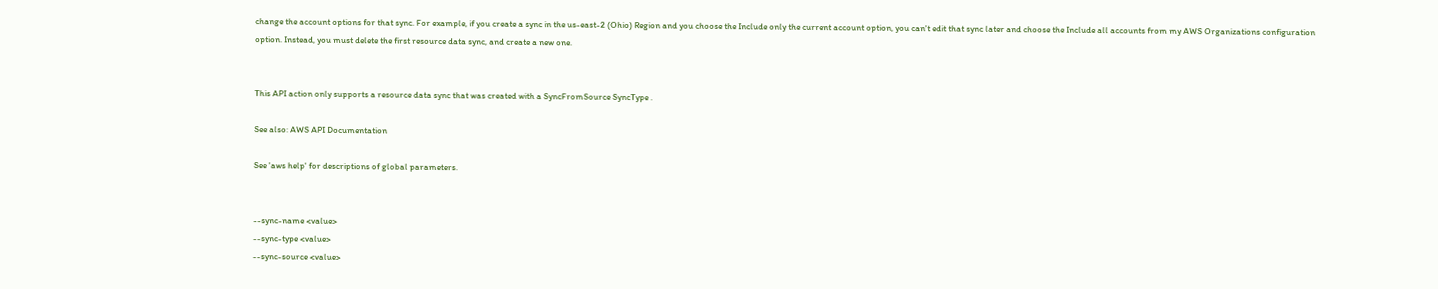change the account options for that sync. For example, if you create a sync in the us-east-2 (Ohio) Region and you choose the Include only the current account option, you can't edit that sync later and choose the Include all accounts from my AWS Organizations configuration option. Instead, you must delete the first resource data sync, and create a new one.


This API action only supports a resource data sync that was created with a SyncFromSource SyncType .

See also: AWS API Documentation

See 'aws help' for descriptions of global parameters.


--sync-name <value>
--sync-type <value>
--sync-source <value>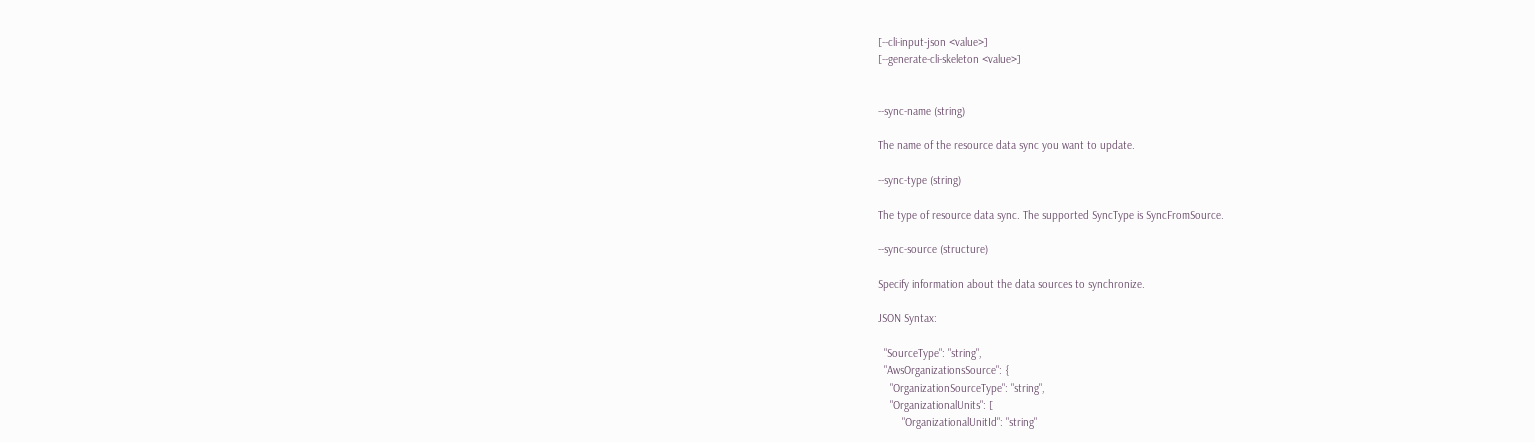[--cli-input-json <value>]
[--generate-cli-skeleton <value>]


--sync-name (string)

The name of the resource data sync you want to update.

--sync-type (string)

The type of resource data sync. The supported SyncType is SyncFromSource.

--sync-source (structure)

Specify information about the data sources to synchronize.

JSON Syntax:

  "SourceType": "string",
  "AwsOrganizationsSource": {
    "OrganizationSourceType": "string",
    "OrganizationalUnits": [
        "OrganizationalUnitId": "string"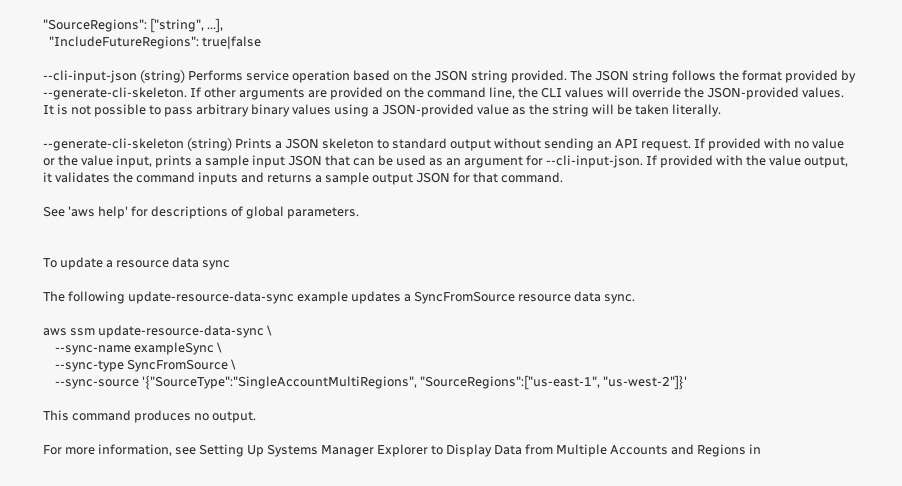"SourceRegions": ["string", ...],
  "IncludeFutureRegions": true|false

--cli-input-json (string) Performs service operation based on the JSON string provided. The JSON string follows the format provided by --generate-cli-skeleton. If other arguments are provided on the command line, the CLI values will override the JSON-provided values. It is not possible to pass arbitrary binary values using a JSON-provided value as the string will be taken literally.

--generate-cli-skeleton (string) Prints a JSON skeleton to standard output without sending an API request. If provided with no value or the value input, prints a sample input JSON that can be used as an argument for --cli-input-json. If provided with the value output, it validates the command inputs and returns a sample output JSON for that command.

See 'aws help' for descriptions of global parameters.


To update a resource data sync

The following update-resource-data-sync example updates a SyncFromSource resource data sync.

aws ssm update-resource-data-sync \
    --sync-name exampleSync \
    --sync-type SyncFromSource \
    --sync-source '{"SourceType":"SingleAccountMultiRegions", "SourceRegions":["us-east-1", "us-west-2"]}'

This command produces no output.

For more information, see Setting Up Systems Manager Explorer to Display Data from Multiple Accounts and Regions in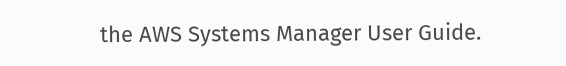the AWS Systems Manager User Guide.